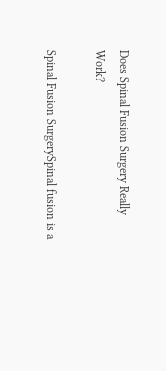Does Spinal Fusion Surgery Really Work?

Spinal Fusion SurgerySpinal fusion is a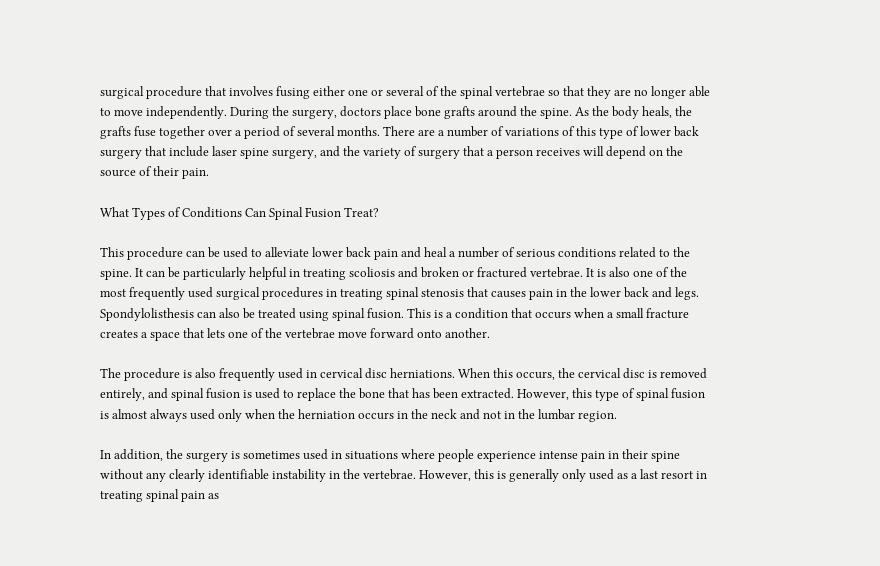surgical procedure that involves fusing either one or several of the spinal vertebrae so that they are no longer able to move independently. During the surgery, doctors place bone grafts around the spine. As the body heals, the grafts fuse together over a period of several months. There are a number of variations of this type of lower back surgery that include laser spine surgery, and the variety of surgery that a person receives will depend on the source of their pain.

What Types of Conditions Can Spinal Fusion Treat?

This procedure can be used to alleviate lower back pain and heal a number of serious conditions related to the spine. It can be particularly helpful in treating scoliosis and broken or fractured vertebrae. It is also one of the most frequently used surgical procedures in treating spinal stenosis that causes pain in the lower back and legs. Spondylolisthesis can also be treated using spinal fusion. This is a condition that occurs when a small fracture creates a space that lets one of the vertebrae move forward onto another.

The procedure is also frequently used in cervical disc herniations. When this occurs, the cervical disc is removed entirely, and spinal fusion is used to replace the bone that has been extracted. However, this type of spinal fusion is almost always used only when the herniation occurs in the neck and not in the lumbar region.

In addition, the surgery is sometimes used in situations where people experience intense pain in their spine without any clearly identifiable instability in the vertebrae. However, this is generally only used as a last resort in treating spinal pain as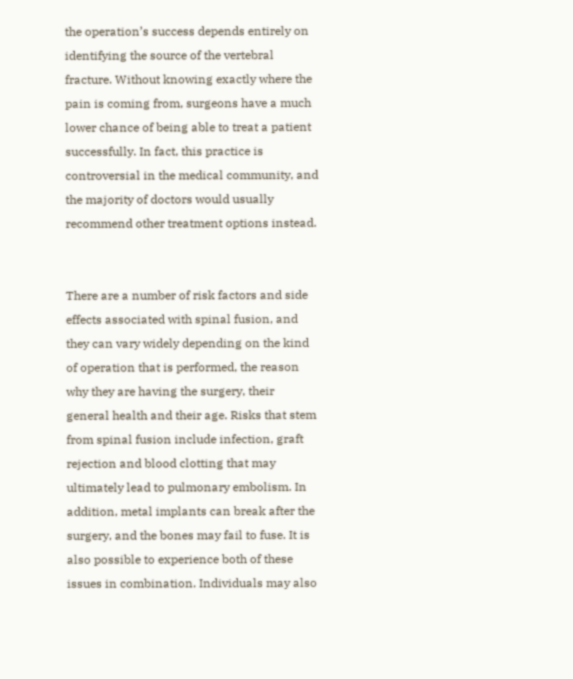the operation’s success depends entirely on identifying the source of the vertebral fracture. Without knowing exactly where the pain is coming from, surgeons have a much lower chance of being able to treat a patient successfully. In fact, this practice is controversial in the medical community, and the majority of doctors would usually recommend other treatment options instead.


There are a number of risk factors and side effects associated with spinal fusion, and they can vary widely depending on the kind of operation that is performed, the reason why they are having the surgery, their general health and their age. Risks that stem from spinal fusion include infection, graft rejection and blood clotting that may ultimately lead to pulmonary embolism. In addition, metal implants can break after the surgery, and the bones may fail to fuse. It is also possible to experience both of these issues in combination. Individuals may also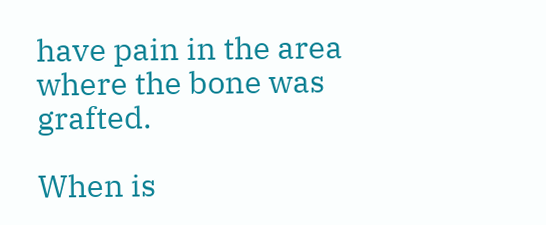have pain in the area where the bone was grafted.

When is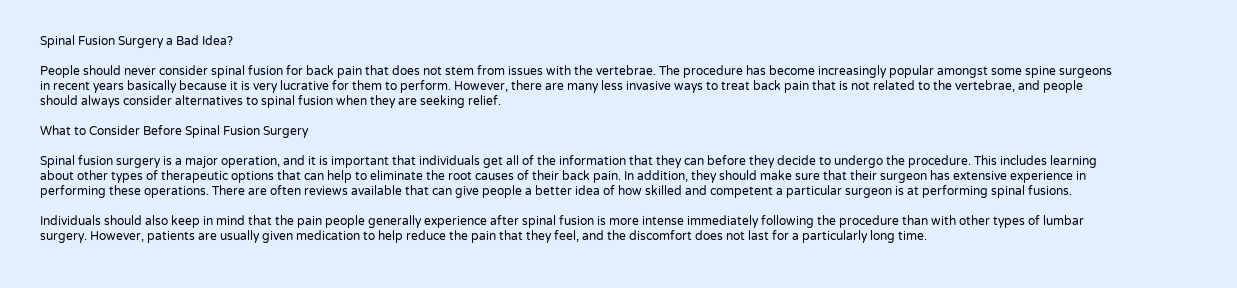Spinal Fusion Surgery a Bad Idea?

People should never consider spinal fusion for back pain that does not stem from issues with the vertebrae. The procedure has become increasingly popular amongst some spine surgeons in recent years basically because it is very lucrative for them to perform. However, there are many less invasive ways to treat back pain that is not related to the vertebrae, and people should always consider alternatives to spinal fusion when they are seeking relief.

What to Consider Before Spinal Fusion Surgery

Spinal fusion surgery is a major operation, and it is important that individuals get all of the information that they can before they decide to undergo the procedure. This includes learning about other types of therapeutic options that can help to eliminate the root causes of their back pain. In addition, they should make sure that their surgeon has extensive experience in performing these operations. There are often reviews available that can give people a better idea of how skilled and competent a particular surgeon is at performing spinal fusions.

Individuals should also keep in mind that the pain people generally experience after spinal fusion is more intense immediately following the procedure than with other types of lumbar surgery. However, patients are usually given medication to help reduce the pain that they feel, and the discomfort does not last for a particularly long time.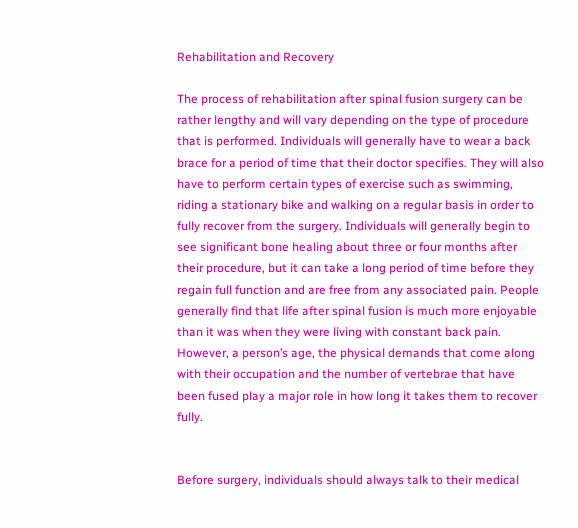Rehabilitation and Recovery

The process of rehabilitation after spinal fusion surgery can be rather lengthy and will vary depending on the type of procedure that is performed. Individuals will generally have to wear a back brace for a period of time that their doctor specifies. They will also have to perform certain types of exercise such as swimming, riding a stationary bike and walking on a regular basis in order to fully recover from the surgery. Individuals will generally begin to see significant bone healing about three or four months after their procedure, but it can take a long period of time before they regain full function and are free from any associated pain. People generally find that life after spinal fusion is much more enjoyable than it was when they were living with constant back pain. However, a person’s age, the physical demands that come along with their occupation and the number of vertebrae that have been fused play a major role in how long it takes them to recover fully.


Before surgery, individuals should always talk to their medical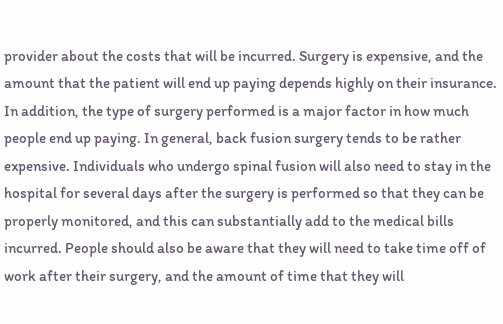provider about the costs that will be incurred. Surgery is expensive, and the amount that the patient will end up paying depends highly on their insurance. In addition, the type of surgery performed is a major factor in how much people end up paying. In general, back fusion surgery tends to be rather expensive. Individuals who undergo spinal fusion will also need to stay in the hospital for several days after the surgery is performed so that they can be properly monitored, and this can substantially add to the medical bills incurred. People should also be aware that they will need to take time off of work after their surgery, and the amount of time that they will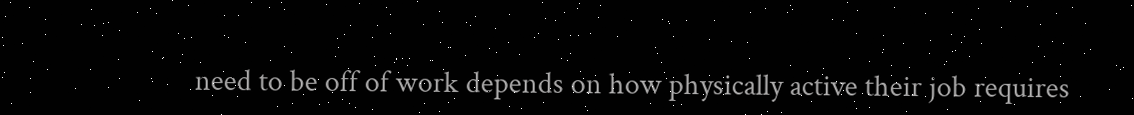need to be off of work depends on how physically active their job requires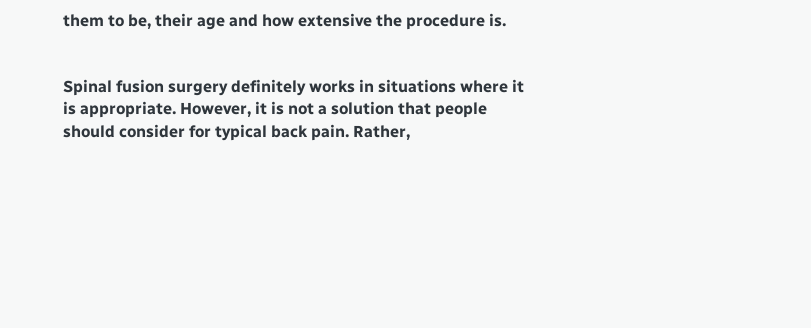them to be, their age and how extensive the procedure is.


Spinal fusion surgery definitely works in situations where it is appropriate. However, it is not a solution that people should consider for typical back pain. Rather,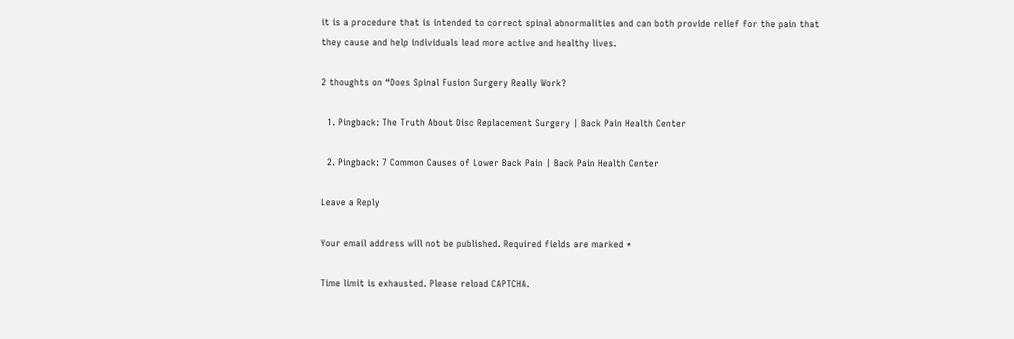it is a procedure that is intended to correct spinal abnormalities and can both provide relief for the pain that they cause and help individuals lead more active and healthy lives.

2 thoughts on “Does Spinal Fusion Surgery Really Work?

  1. Pingback: The Truth About Disc Replacement Surgery | Back Pain Health Center

  2. Pingback: 7 Common Causes of Lower Back Pain | Back Pain Health Center

Leave a Reply

Your email address will not be published. Required fields are marked *

Time limit is exhausted. Please reload CAPTCHA.